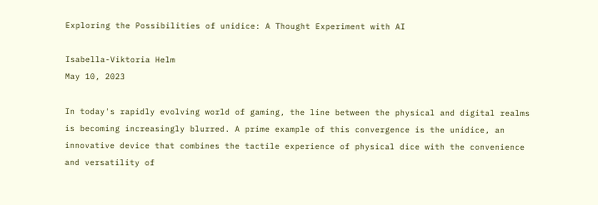Exploring the Possibilities of unidice: A Thought Experiment with AI

Isabella-Viktoria Helm
May 10, 2023

In today's rapidly evolving world of gaming, the line between the physical and digital realms is becoming increasingly blurred. A prime example of this convergence is the unidice, an innovative device that combines the tactile experience of physical dice with the convenience and versatility of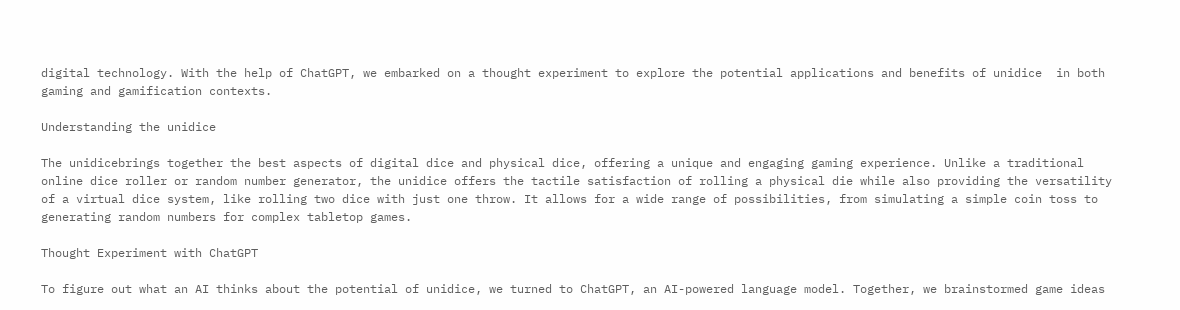digital technology. With the help of ChatGPT, we embarked on a thought experiment to explore the potential applications and benefits of unidice  in both gaming and gamification contexts.

Understanding the unidice

The unidicebrings together the best aspects of digital dice and physical dice, offering a unique and engaging gaming experience. Unlike a traditional online dice roller or random number generator, the unidice offers the tactile satisfaction of rolling a physical die while also providing the versatility of a virtual dice system, like rolling two dice with just one throw. It allows for a wide range of possibilities, from simulating a simple coin toss to generating random numbers for complex tabletop games.

Thought Experiment with ChatGPT

To figure out what an AI thinks about the potential of unidice, we turned to ChatGPT, an AI-powered language model. Together, we brainstormed game ideas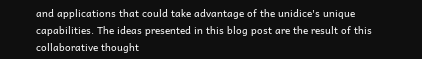and applications that could take advantage of the unidice's unique capabilities. The ideas presented in this blog post are the result of this collaborative thought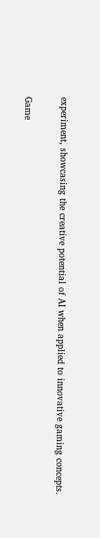experiment, showcasing the creative potential of AI when applied to innovative gaming concepts.

Game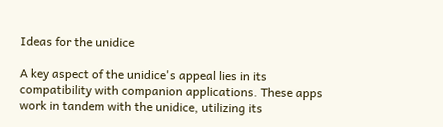Ideas for the unidice

A key aspect of the unidice's appeal lies in its compatibility with companion applications. These apps work in tandem with the unidice, utilizing its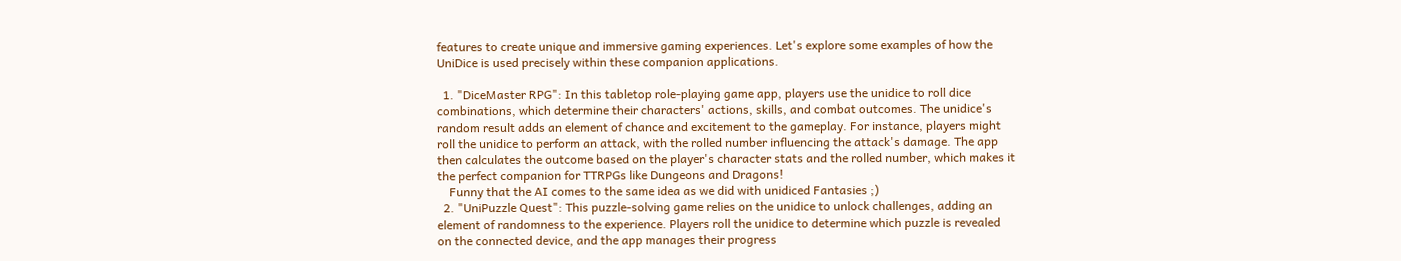features to create unique and immersive gaming experiences. Let's explore some examples of how the UniDice is used precisely within these companion applications.

  1. "DiceMaster RPG": In this tabletop role-playing game app, players use the unidice to roll dice combinations, which determine their characters' actions, skills, and combat outcomes. The unidice's random result adds an element of chance and excitement to the gameplay. For instance, players might roll the unidice to perform an attack, with the rolled number influencing the attack's damage. The app then calculates the outcome based on the player's character stats and the rolled number, which makes it the perfect companion for TTRPGs like Dungeons and Dragons!
    Funny that the AI comes to the same idea as we did with unidiced Fantasies ;)
  2. "UniPuzzle Quest": This puzzle-solving game relies on the unidice to unlock challenges, adding an element of randomness to the experience. Players roll the unidice to determine which puzzle is revealed on the connected device, and the app manages their progress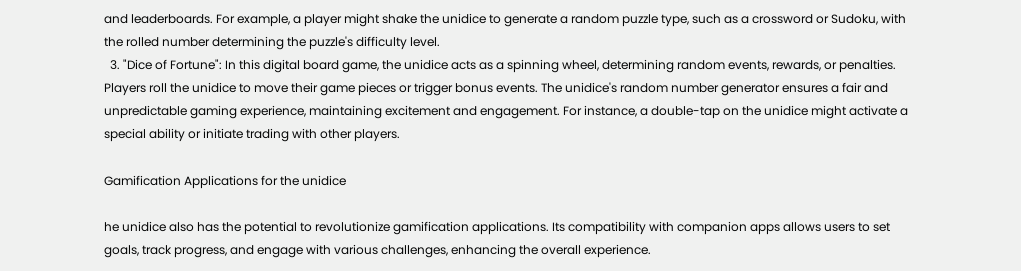and leaderboards. For example, a player might shake the unidice to generate a random puzzle type, such as a crossword or Sudoku, with the rolled number determining the puzzle's difficulty level.
  3. "Dice of Fortune": In this digital board game, the unidice acts as a spinning wheel, determining random events, rewards, or penalties. Players roll the unidice to move their game pieces or trigger bonus events. The unidice's random number generator ensures a fair and unpredictable gaming experience, maintaining excitement and engagement. For instance, a double-tap on the unidice might activate a special ability or initiate trading with other players.

Gamification Applications for the unidice

he unidice also has the potential to revolutionize gamification applications. Its compatibility with companion apps allows users to set goals, track progress, and engage with various challenges, enhancing the overall experience.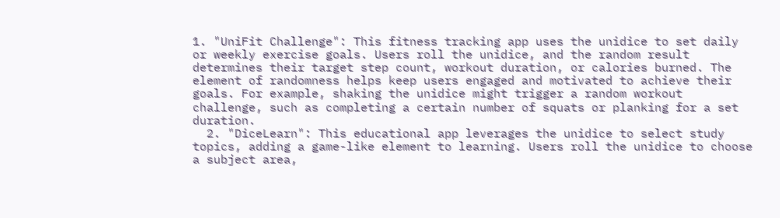1. "UniFit Challenge": This fitness tracking app uses the unidice to set daily or weekly exercise goals. Users roll the unidice, and the random result determines their target step count, workout duration, or calories burned. The element of randomness helps keep users engaged and motivated to achieve their goals. For example, shaking the unidice might trigger a random workout challenge, such as completing a certain number of squats or planking for a set duration.
  2. "DiceLearn": This educational app leverages the unidice to select study topics, adding a game-like element to learning. Users roll the unidice to choose a subject area,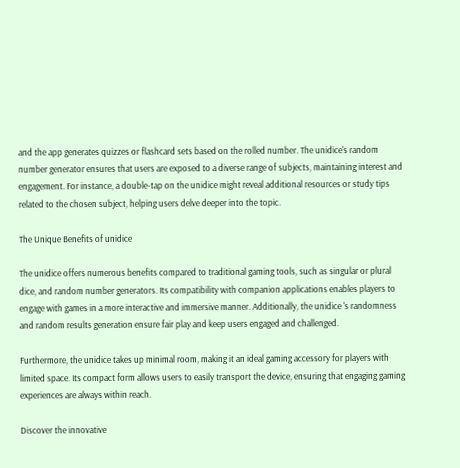and the app generates quizzes or flashcard sets based on the rolled number. The unidice's random number generator ensures that users are exposed to a diverse range of subjects, maintaining interest and engagement. For instance, a double-tap on the unidice might reveal additional resources or study tips related to the chosen subject, helping users delve deeper into the topic.

The Unique Benefits of unidice

The unidice offers numerous benefits compared to traditional gaming tools, such as singular or plural dice, and random number generators. Its compatibility with companion applications enables players to engage with games in a more interactive and immersive manner. Additionally, the unidice 's randomness and random results generation ensure fair play and keep users engaged and challenged.

Furthermore, the unidice takes up minimal room, making it an ideal gaming accessory for players with limited space. Its compact form allows users to easily transport the device, ensuring that engaging gaming experiences are always within reach.

Discover the innovative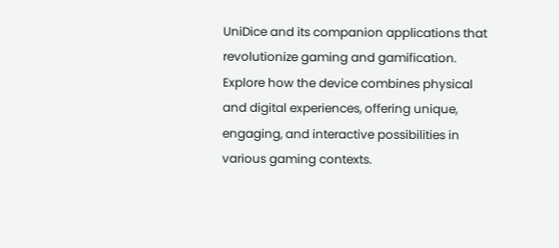UniDice and its companion applications that revolutionize gaming and gamification. Explore how the device combines physical and digital experiences, offering unique, engaging, and interactive possibilities in various gaming contexts.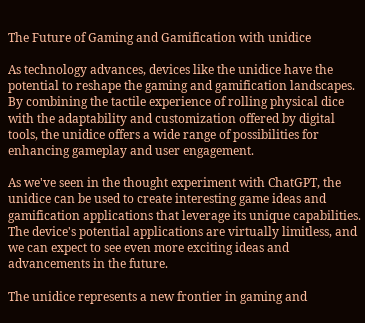The Future of Gaming and Gamification with unidice

As technology advances, devices like the unidice have the potential to reshape the gaming and gamification landscapes. By combining the tactile experience of rolling physical dice with the adaptability and customization offered by digital tools, the unidice offers a wide range of possibilities for enhancing gameplay and user engagement.

As we've seen in the thought experiment with ChatGPT, the unidice can be used to create interesting game ideas and gamification applications that leverage its unique capabilities. The device's potential applications are virtually limitless, and we can expect to see even more exciting ideas and advancements in the future.

The unidice represents a new frontier in gaming and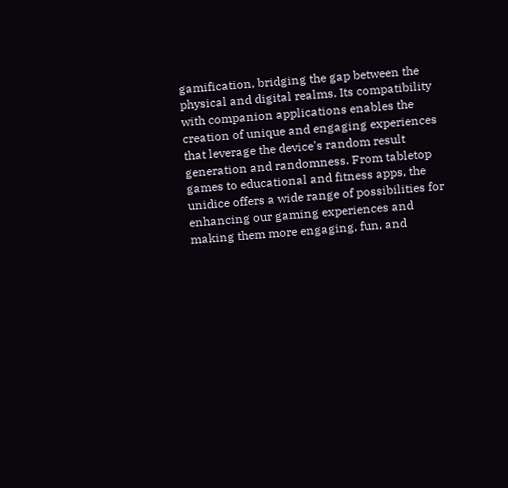gamification, bridging the gap between the physical and digital realms. Its compatibility with companion applications enables the creation of unique and engaging experiences that leverage the device's random result generation and randomness. From tabletop games to educational and fitness apps, the unidice offers a wide range of possibilities for enhancing our gaming experiences and making them more engaging, fun, and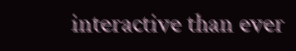interactive than ever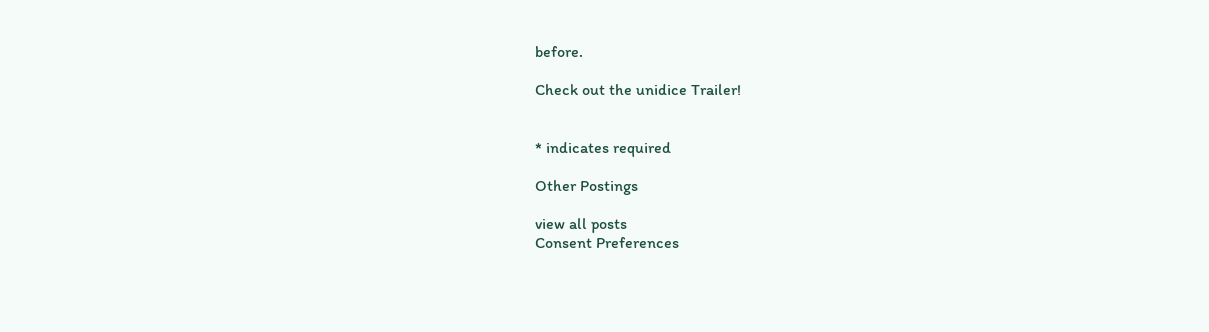before.

Check out the unidice Trailer!


* indicates required

Other Postings

view all posts
Consent Preferences